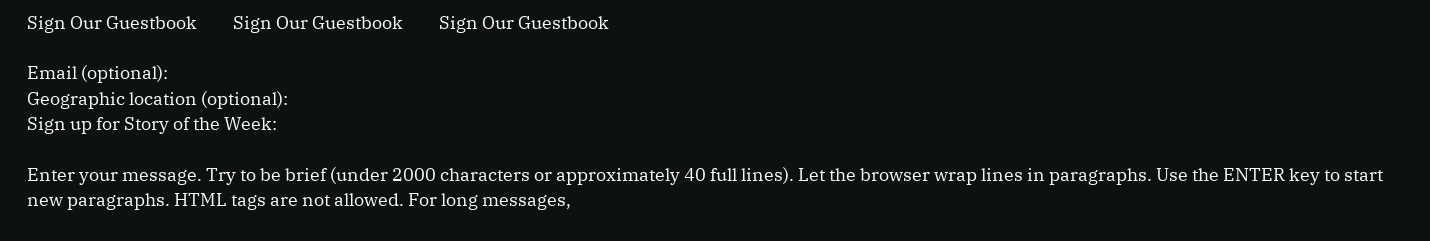Sign Our Guestbook         Sign Our Guestbook         Sign Our Guestbook

Email (optional):
Geographic location (optional):
Sign up for Story of the Week:

Enter your message. Try to be brief (under 2000 characters or approximately 40 full lines). Let the browser wrap lines in paragraphs. Use the ENTER key to start new paragraphs. HTML tags are not allowed. For long messages,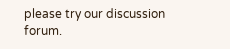please try our discussion forum.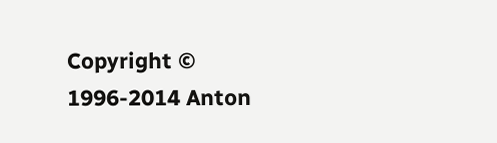Copyright © 1996-2014 Anton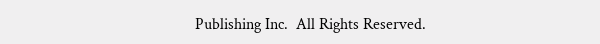Publishing Inc.  All Rights Reserved.